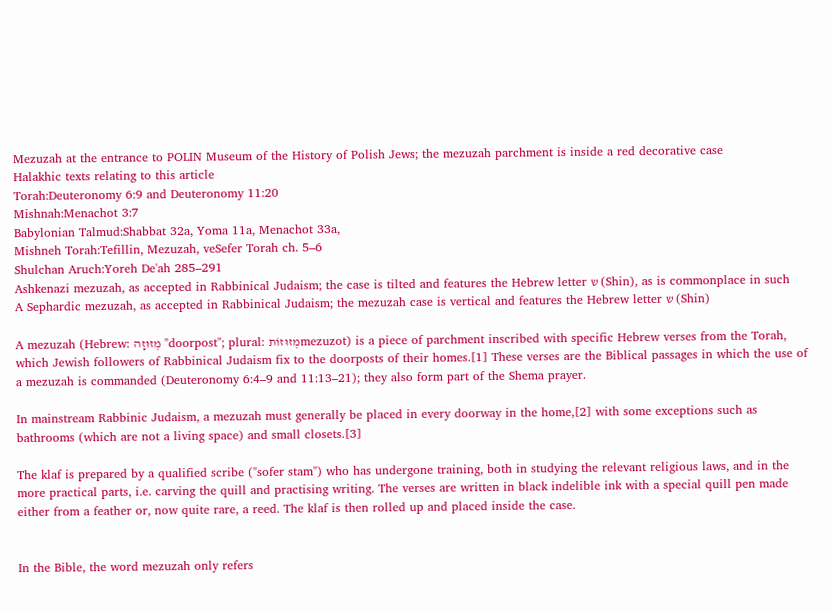Mezuzah at the entrance to POLIN Museum of the History of Polish Jews; the mezuzah parchment is inside a red decorative case
Halakhic texts relating to this article
Torah:Deuteronomy 6:9 and Deuteronomy 11:20
Mishnah:Menachot 3:7
Babylonian Talmud:Shabbat 32a, Yoma 11a, Menachot 33a,
Mishneh Torah:Tefillin, Mezuzah, veSefer Torah ch. 5–6
Shulchan Aruch:Yoreh De'ah 285–291
Ashkenazi mezuzah, as accepted in Rabbinical Judaism; the case is tilted and features the Hebrew letter ש (Shin), as is commonplace in such
A Sephardic mezuzah, as accepted in Rabbinical Judaism; the mezuzah case is vertical and features the Hebrew letter ש (Shin)

A mezuzah (Hebrew: מְזוּזָה "doorpost"; plural: מְזוּזוֹתmezuzot) is a piece of parchment inscribed with specific Hebrew verses from the Torah, which Jewish followers of Rabbinical Judaism fix to the doorposts of their homes.[1] These verses are the Biblical passages in which the use of a mezuzah is commanded (Deuteronomy 6:4–9 and 11:13–21); they also form part of the Shema prayer.

In mainstream Rabbinic Judaism, a mezuzah must generally be placed in every doorway in the home,[2] with some exceptions such as bathrooms (which are not a living space) and small closets.[3]

The klaf is prepared by a qualified scribe ("sofer stam") who has undergone training, both in studying the relevant religious laws, and in the more practical parts, i.e. carving the quill and practising writing. The verses are written in black indelible ink with a special quill pen made either from a feather or, now quite rare, a reed. The klaf is then rolled up and placed inside the case.


In the Bible, the word mezuzah only refers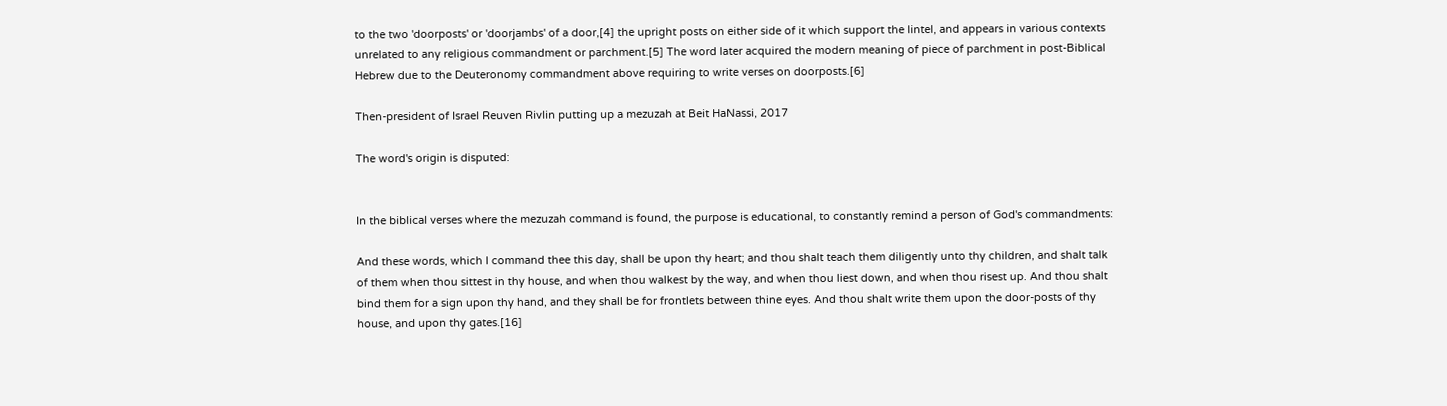to the two 'doorposts' or 'doorjambs' of a door,[4] the upright posts on either side of it which support the lintel, and appears in various contexts unrelated to any religious commandment or parchment.[5] The word later acquired the modern meaning of piece of parchment in post-Biblical Hebrew due to the Deuteronomy commandment above requiring to write verses on doorposts.[6]

Then-president of Israel Reuven Rivlin putting up a mezuzah at Beit HaNassi, 2017

The word's origin is disputed:


In the biblical verses where the mezuzah command is found, the purpose is educational, to constantly remind a person of God's commandments:

And these words, which I command thee this day, shall be upon thy heart; and thou shalt teach them diligently unto thy children, and shalt talk of them when thou sittest in thy house, and when thou walkest by the way, and when thou liest down, and when thou risest up. And thou shalt bind them for a sign upon thy hand, and they shall be for frontlets between thine eyes. And thou shalt write them upon the door-posts of thy house, and upon thy gates.[16]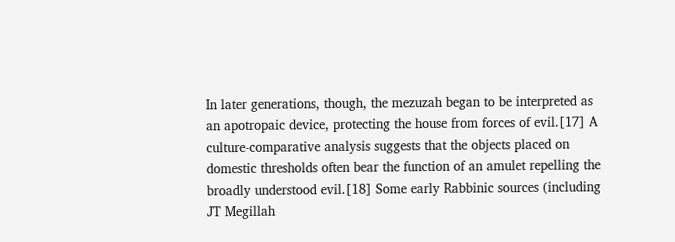In later generations, though, the mezuzah began to be interpreted as an apotropaic device, protecting the house from forces of evil.[17] A culture-comparative analysis suggests that the objects placed on domestic thresholds often bear the function of an amulet repelling the broadly understood evil.[18] Some early Rabbinic sources (including JT Megillah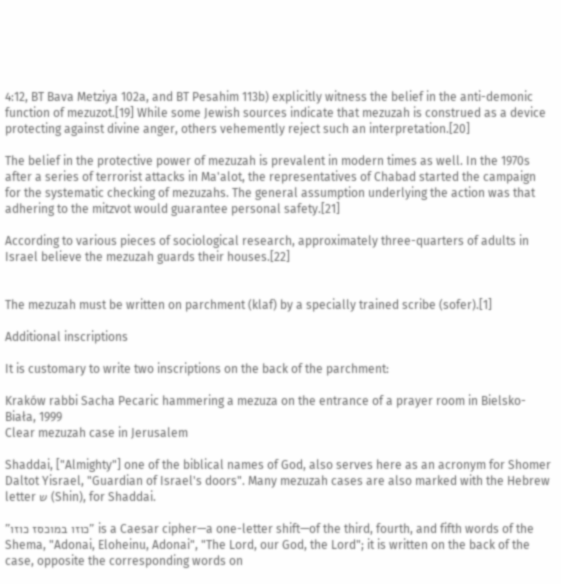4:12, BT Bava Metziya 102a, and BT Pesahim 113b) explicitly witness the belief in the anti-demonic function of mezuzot.[19] While some Jewish sources indicate that mezuzah is construed as a device protecting against divine anger, others vehemently reject such an interpretation.[20]

The belief in the protective power of mezuzah is prevalent in modern times as well. In the 1970s after a series of terrorist attacks in Ma'alot, the representatives of Chabad started the campaign for the systematic checking of mezuzahs. The general assumption underlying the action was that adhering to the mitzvot would guarantee personal safety.[21]

According to various pieces of sociological research, approximately three-quarters of adults in Israel believe the mezuzah guards their houses.[22]


The mezuzah must be written on parchment (klaf) by a specially trained scribe (sofer).[1]

Additional inscriptions

It is customary to write two inscriptions on the back of the parchment:

Kraków rabbi Sacha Pecaric hammering a mezuza on the entrance of a prayer room in Bielsko-Biała, 1999
Clear mezuzah case in Jerusalem

Shaddai, ["Almighty"] one of the biblical names of God, also serves here as an acronym for Shomer Daltot Yisrael, "Guardian of Israel's doors". Many mezuzah cases are also marked with the Hebrew letter ש (Shin), for Shaddai.

"כוזו במוכסז כוזו" is a Caesar cipher—a one-letter shift—of the third, fourth, and fifth words of the Shema, "Adonai, Eloheinu, Adonai", "The Lord, our God, the Lord"; it is written on the back of the case, opposite the corresponding words on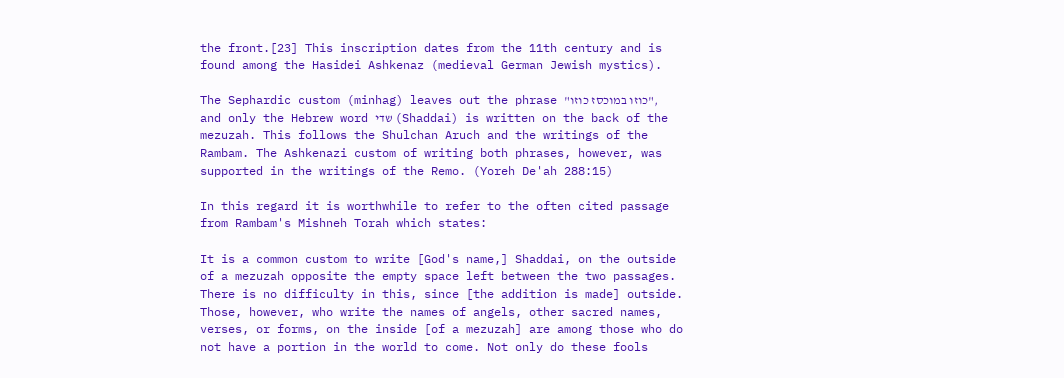the front.[23] This inscription dates from the 11th century and is found among the Hasidei Ashkenaz (medieval German Jewish mystics).

The Sephardic custom (minhag) leaves out the phrase "כוזו במוכסז כוזו", and only the Hebrew word שדי (Shaddai) is written on the back of the mezuzah. This follows the Shulchan Aruch and the writings of the Rambam. The Ashkenazi custom of writing both phrases, however, was supported in the writings of the Remo. (Yoreh De'ah 288:15)

In this regard it is worthwhile to refer to the often cited passage from Rambam's Mishneh Torah which states:

It is a common custom to write [God's name,] Shaddai, on the outside of a mezuzah opposite the empty space left between the two passages. There is no difficulty in this, since [the addition is made] outside. Those, however, who write the names of angels, other sacred names, verses, or forms, on the inside [of a mezuzah] are among those who do not have a portion in the world to come. Not only do these fools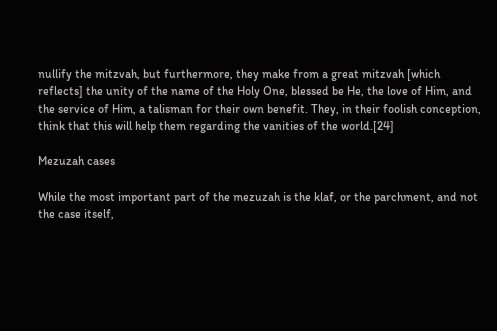nullify the mitzvah, but furthermore, they make from a great mitzvah [which reflects] the unity of the name of the Holy One, blessed be He, the love of Him, and the service of Him, a talisman for their own benefit. They, in their foolish conception, think that this will help them regarding the vanities of the world.[24]

Mezuzah cases

While the most important part of the mezuzah is the klaf, or the parchment, and not the case itself,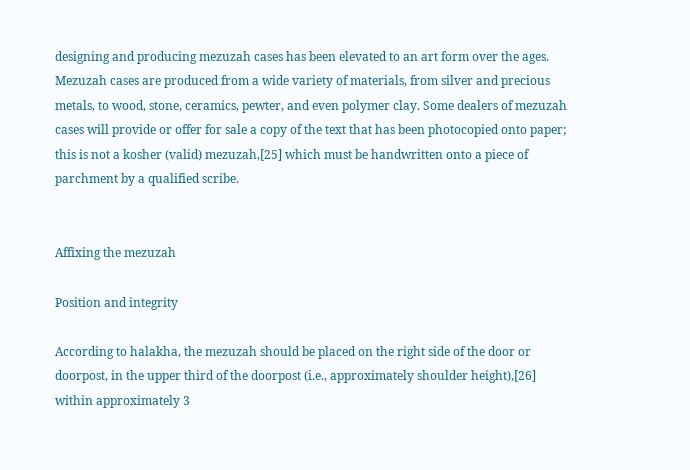designing and producing mezuzah cases has been elevated to an art form over the ages. Mezuzah cases are produced from a wide variety of materials, from silver and precious metals, to wood, stone, ceramics, pewter, and even polymer clay. Some dealers of mezuzah cases will provide or offer for sale a copy of the text that has been photocopied onto paper; this is not a kosher (valid) mezuzah,[25] which must be handwritten onto a piece of parchment by a qualified scribe.


Affixing the mezuzah

Position and integrity

According to halakha, the mezuzah should be placed on the right side of the door or doorpost, in the upper third of the doorpost (i.e., approximately shoulder height),[26] within approximately 3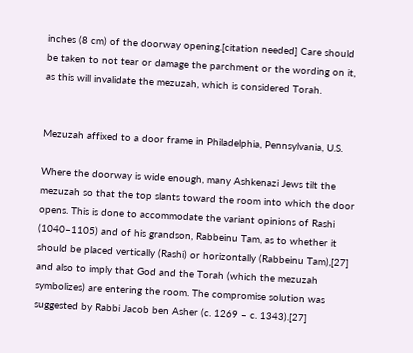inches (8 cm) of the doorway opening.[citation needed] Care should be taken to not tear or damage the parchment or the wording on it, as this will invalidate the mezuzah, which is considered Torah.


Mezuzah affixed to a door frame in Philadelphia, Pennsylvania, U.S.

Where the doorway is wide enough, many Ashkenazi Jews tilt the mezuzah so that the top slants toward the room into which the door opens. This is done to accommodate the variant opinions of Rashi (1040–1105) and of his grandson, Rabbeinu Tam, as to whether it should be placed vertically (Rashi) or horizontally (Rabbeinu Tam),[27] and also to imply that God and the Torah (which the mezuzah symbolizes) are entering the room. The compromise solution was suggested by Rabbi Jacob ben Asher (c. 1269 – c. 1343).[27]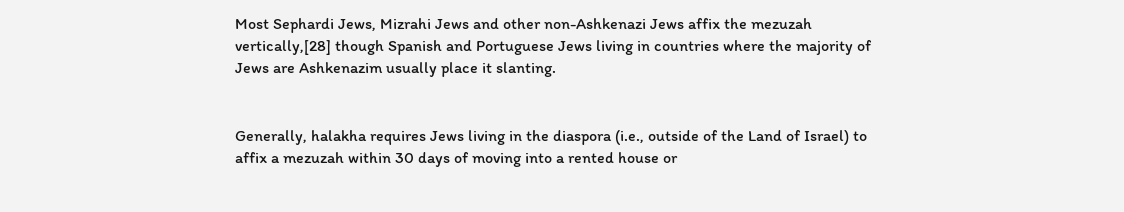Most Sephardi Jews, Mizrahi Jews and other non-Ashkenazi Jews affix the mezuzah vertically,[28] though Spanish and Portuguese Jews living in countries where the majority of Jews are Ashkenazim usually place it slanting.


Generally, halakha requires Jews living in the diaspora (i.e., outside of the Land of Israel) to affix a mezuzah within 30 days of moving into a rented house or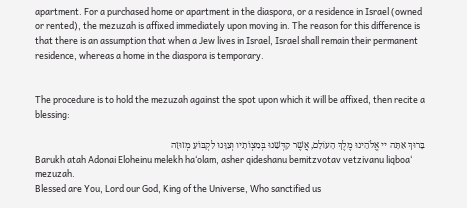apartment. For a purchased home or apartment in the diaspora, or a residence in Israel (owned or rented), the mezuzah is affixed immediately upon moving in. The reason for this difference is that there is an assumption that when a Jew lives in Israel, Israel shall remain their permanent residence, whereas a home in the diaspora is temporary.


The procedure is to hold the mezuzah against the spot upon which it will be affixed, then recite a blessing:

בָּרוּךְ אַתָּה יי אֱלֹהֵינוּ מֶלֶךְ הָעוֹלָם, אֲשֶׁר קִדְּשַׁנוּ בְּמִצְו‌ֹתָיו וְצִוָּנוּ לִקְבּוֹעַ מְזוּזָה
Barukh atah Adonai Eloheinu melekh ha‘olam, asher qideshanu bemitzvotav vetzivanu liqboa‘ mezuzah.
Blessed are You, Lord our God, King of the Universe, Who sanctified us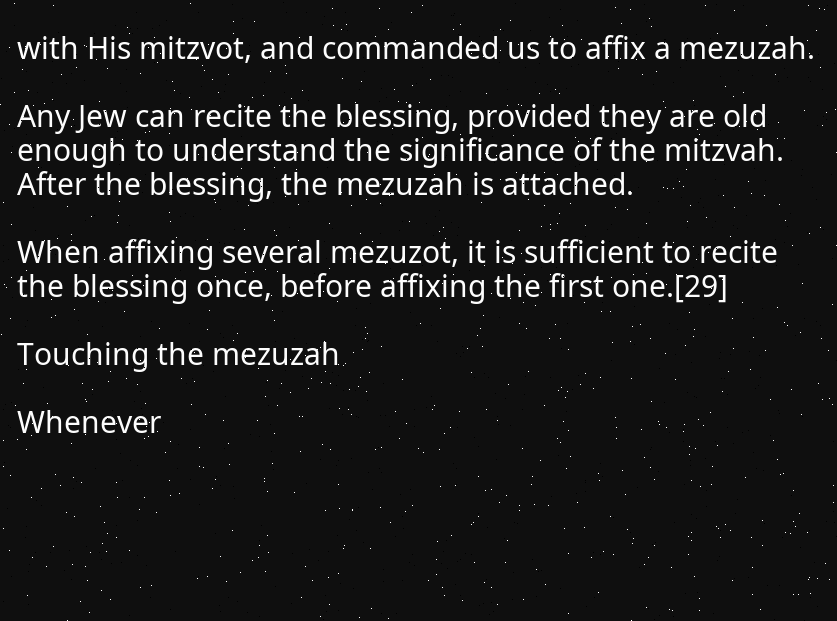with His mitzvot, and commanded us to affix a mezuzah.

Any Jew can recite the blessing, provided they are old enough to understand the significance of the mitzvah. After the blessing, the mezuzah is attached.

When affixing several mezuzot, it is sufficient to recite the blessing once, before affixing the first one.[29]

Touching the mezuzah

Whenever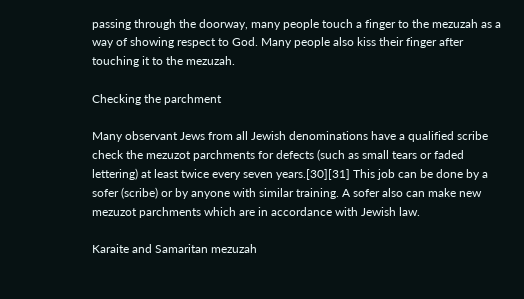passing through the doorway, many people touch a finger to the mezuzah as a way of showing respect to God. Many people also kiss their finger after touching it to the mezuzah.

Checking the parchment

Many observant Jews from all Jewish denominations have a qualified scribe check the mezuzot parchments for defects (such as small tears or faded lettering) at least twice every seven years.[30][31] This job can be done by a sofer (scribe) or by anyone with similar training. A sofer also can make new mezuzot parchments which are in accordance with Jewish law.

Karaite and Samaritan mezuzah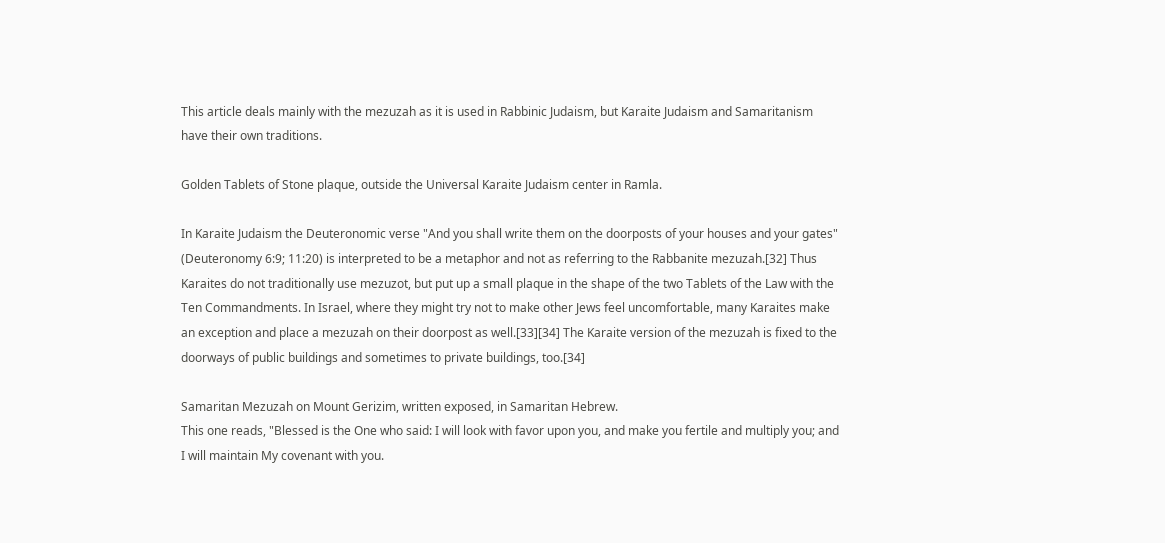This article deals mainly with the mezuzah as it is used in Rabbinic Judaism, but Karaite Judaism and Samaritanism have their own traditions.

Golden Tablets of Stone plaque, outside the Universal Karaite Judaism center in Ramla.

In Karaite Judaism the Deuteronomic verse "And you shall write them on the doorposts of your houses and your gates" (Deuteronomy 6:9; 11:20) is interpreted to be a metaphor and not as referring to the Rabbanite mezuzah.[32] Thus Karaites do not traditionally use mezuzot, but put up a small plaque in the shape of the two Tablets of the Law with the Ten Commandments. In Israel, where they might try not to make other Jews feel uncomfortable, many Karaites make an exception and place a mezuzah on their doorpost as well.[33][34] The Karaite version of the mezuzah is fixed to the doorways of public buildings and sometimes to private buildings, too.[34]

Samaritan Mezuzah on Mount Gerizim, written exposed, in Samaritan Hebrew.
This one reads, "Blessed is the One who said: I will look with favor upon you, and make you fertile and multiply you; and I will maintain My covenant with you.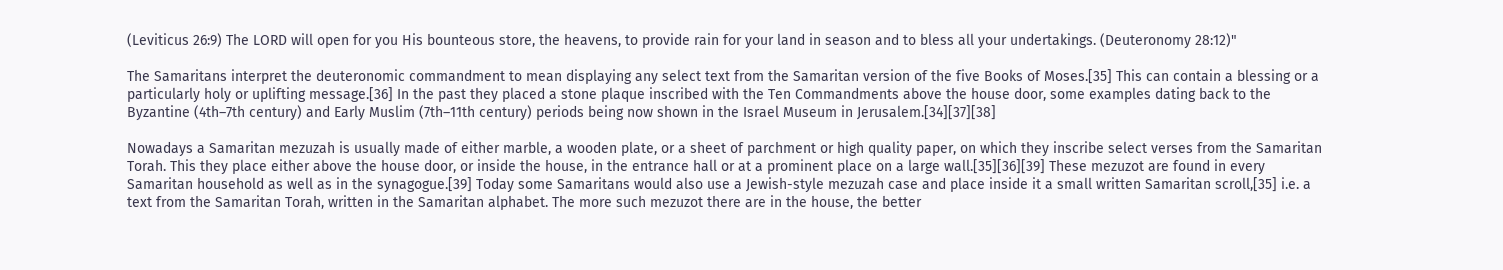(Leviticus 26:9) The LORD will open for you His bounteous store, the heavens, to provide rain for your land in season and to bless all your undertakings. (Deuteronomy 28:12)"

The Samaritans interpret the deuteronomic commandment to mean displaying any select text from the Samaritan version of the five Books of Moses.[35] This can contain a blessing or a particularly holy or uplifting message.[36] In the past they placed a stone plaque inscribed with the Ten Commandments above the house door, some examples dating back to the Byzantine (4th–7th century) and Early Muslim (7th–11th century) periods being now shown in the Israel Museum in Jerusalem.[34][37][38]

Nowadays a Samaritan mezuzah is usually made of either marble, a wooden plate, or a sheet of parchment or high quality paper, on which they inscribe select verses from the Samaritan Torah. This they place either above the house door, or inside the house, in the entrance hall or at a prominent place on a large wall.[35][36][39] These mezuzot are found in every Samaritan household as well as in the synagogue.[39] Today some Samaritans would also use a Jewish-style mezuzah case and place inside it a small written Samaritan scroll,[35] i.e. a text from the Samaritan Torah, written in the Samaritan alphabet. The more such mezuzot there are in the house, the better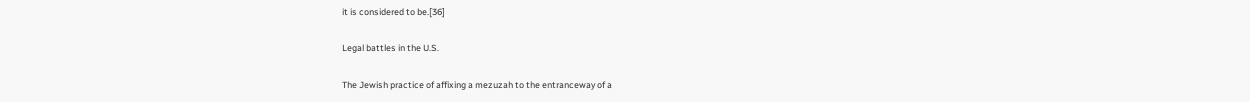it is considered to be.[36]

Legal battles in the U.S.

The Jewish practice of affixing a mezuzah to the entranceway of a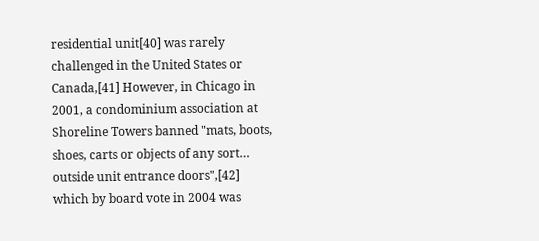residential unit[40] was rarely challenged in the United States or Canada,[41] However, in Chicago in 2001, a condominium association at Shoreline Towers banned "mats, boots, shoes, carts or objects of any sort… outside unit entrance doors",[42] which by board vote in 2004 was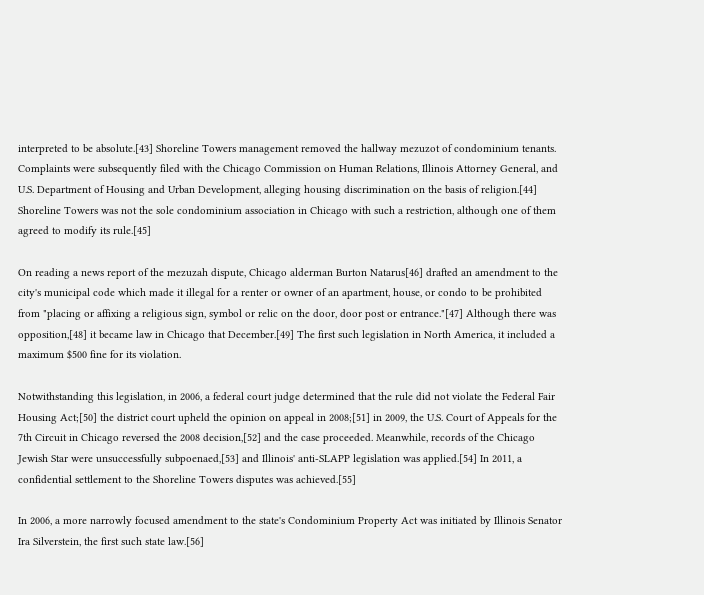interpreted to be absolute.[43] Shoreline Towers management removed the hallway mezuzot of condominium tenants. Complaints were subsequently filed with the Chicago Commission on Human Relations, Illinois Attorney General, and U.S. Department of Housing and Urban Development, alleging housing discrimination on the basis of religion.[44] Shoreline Towers was not the sole condominium association in Chicago with such a restriction, although one of them agreed to modify its rule.[45]

On reading a news report of the mezuzah dispute, Chicago alderman Burton Natarus[46] drafted an amendment to the city's municipal code which made it illegal for a renter or owner of an apartment, house, or condo to be prohibited from "placing or affixing a religious sign, symbol or relic on the door, door post or entrance."[47] Although there was opposition,[48] it became law in Chicago that December.[49] The first such legislation in North America, it included a maximum $500 fine for its violation.

Notwithstanding this legislation, in 2006, a federal court judge determined that the rule did not violate the Federal Fair Housing Act;[50] the district court upheld the opinion on appeal in 2008;[51] in 2009, the U.S. Court of Appeals for the 7th Circuit in Chicago reversed the 2008 decision,[52] and the case proceeded. Meanwhile, records of the Chicago Jewish Star were unsuccessfully subpoenaed,[53] and Illinois' anti-SLAPP legislation was applied.[54] In 2011, a confidential settlement to the Shoreline Towers disputes was achieved.[55]

In 2006, a more narrowly focused amendment to the state's Condominium Property Act was initiated by Illinois Senator Ira Silverstein, the first such state law.[56]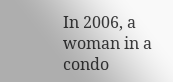In 2006, a woman in a condo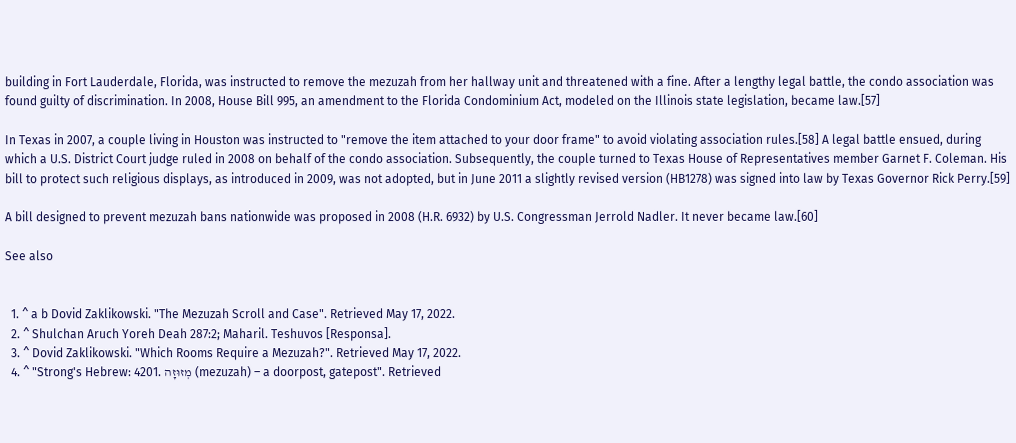building in Fort Lauderdale, Florida, was instructed to remove the mezuzah from her hallway unit and threatened with a fine. After a lengthy legal battle, the condo association was found guilty of discrimination. In 2008, House Bill 995, an amendment to the Florida Condominium Act, modeled on the Illinois state legislation, became law.[57]

In Texas in 2007, a couple living in Houston was instructed to "remove the item attached to your door frame" to avoid violating association rules.[58] A legal battle ensued, during which a U.S. District Court judge ruled in 2008 on behalf of the condo association. Subsequently, the couple turned to Texas House of Representatives member Garnet F. Coleman. His bill to protect such religious displays, as introduced in 2009, was not adopted, but in June 2011 a slightly revised version (HB1278) was signed into law by Texas Governor Rick Perry.[59]

A bill designed to prevent mezuzah bans nationwide was proposed in 2008 (H.R. 6932) by U.S. Congressman Jerrold Nadler. It never became law.[60]

See also


  1. ^ a b Dovid Zaklikowski. "The Mezuzah Scroll and Case". Retrieved May 17, 2022.
  2. ^ Shulchan Aruch Yoreh Deah 287:2; Maharil. Teshuvos [Responsa].
  3. ^ Dovid Zaklikowski. "Which Rooms Require a Mezuzah?". Retrieved May 17, 2022.
  4. ^ "Strong's Hebrew: 4201. מְזוּזָה (mezuzah) – a doorpost, gatepost". Retrieved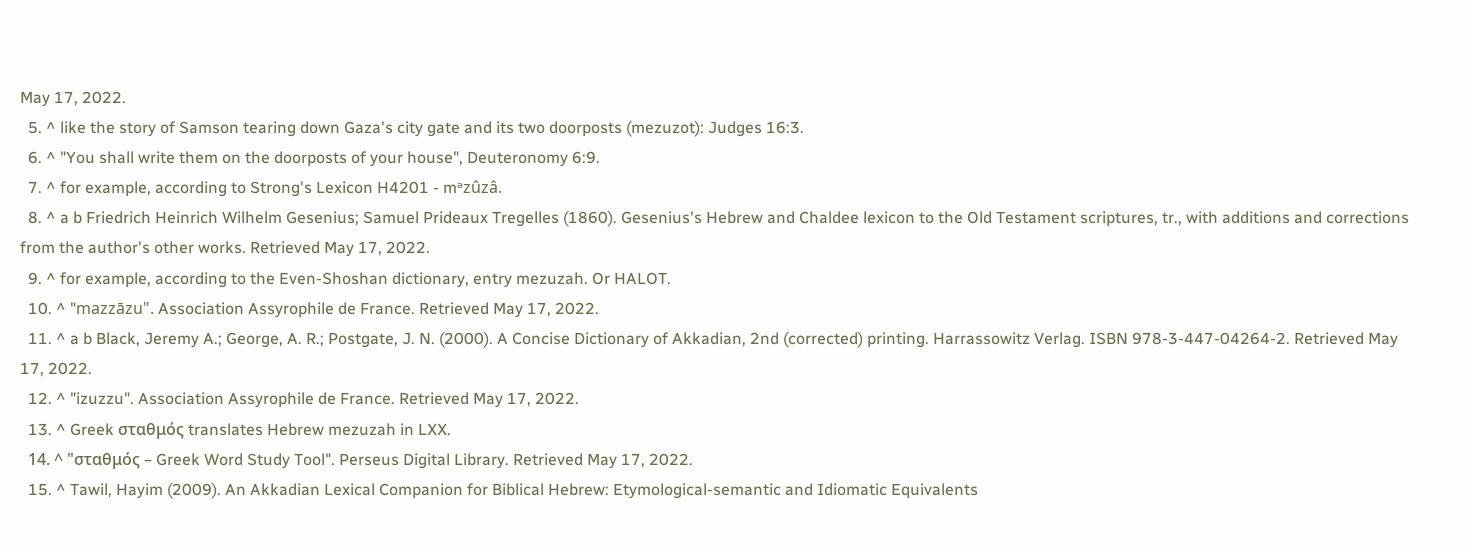May 17, 2022.
  5. ^ like the story of Samson tearing down Gaza's city gate and its two doorposts (mezuzot): Judges 16:3.
  6. ^ "You shall write them on the doorposts of your house", Deuteronomy 6:9.
  7. ^ for example, according to Strong's Lexicon H4201 - mᵊzûzâ.
  8. ^ a b Friedrich Heinrich Wilhelm Gesenius; Samuel Prideaux Tregelles (1860). Gesenius's Hebrew and Chaldee lexicon to the Old Testament scriptures, tr., with additions and corrections from the author's other works. Retrieved May 17, 2022.
  9. ^ for example, according to the Even-Shoshan dictionary, entry mezuzah. Or HALOT.
  10. ^ "mazzāzu". Association Assyrophile de France. Retrieved May 17, 2022.
  11. ^ a b Black, Jeremy A.; George, A. R.; Postgate, J. N. (2000). A Concise Dictionary of Akkadian, 2nd (corrected) printing. Harrassowitz Verlag. ISBN 978-3-447-04264-2. Retrieved May 17, 2022.
  12. ^ "izuzzu". Association Assyrophile de France. Retrieved May 17, 2022.
  13. ^ Greek σταθμός translates Hebrew mezuzah in LXX.
  14. ^ "σταθμός – Greek Word Study Tool". Perseus Digital Library. Retrieved May 17, 2022.
  15. ^ Tawil, Hayim (2009). An Akkadian Lexical Companion for Biblical Hebrew: Etymological-semantic and Idiomatic Equivalents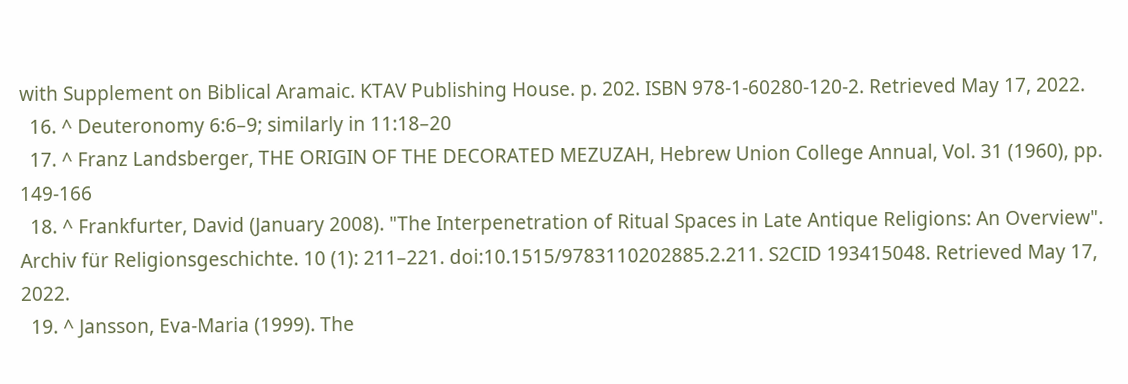with Supplement on Biblical Aramaic. KTAV Publishing House. p. 202. ISBN 978-1-60280-120-2. Retrieved May 17, 2022.
  16. ^ Deuteronomy 6:6–9; similarly in 11:18–20
  17. ^ Franz Landsberger, THE ORIGIN OF THE DECORATED MEZUZAH, Hebrew Union College Annual, Vol. 31 (1960), pp. 149-166
  18. ^ Frankfurter, David (January 2008). "The Interpenetration of Ritual Spaces in Late Antique Religions: An Overview". Archiv für Religionsgeschichte. 10 (1): 211–221. doi:10.1515/9783110202885.2.211. S2CID 193415048. Retrieved May 17, 2022.
  19. ^ Jansson, Eva-Maria (1999). The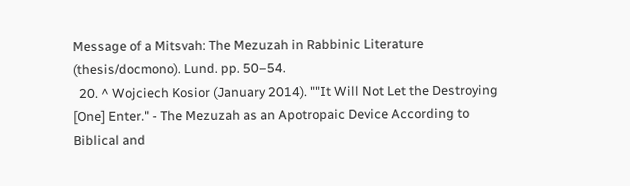Message of a Mitsvah: The Mezuzah in Rabbinic Literature (thesis/docmono). Lund. pp. 50–54.
  20. ^ Wojciech Kosior (January 2014). ""It Will Not Let the Destroying [One] Enter." - The Mezuzah as an Apotropaic Device According to Biblical and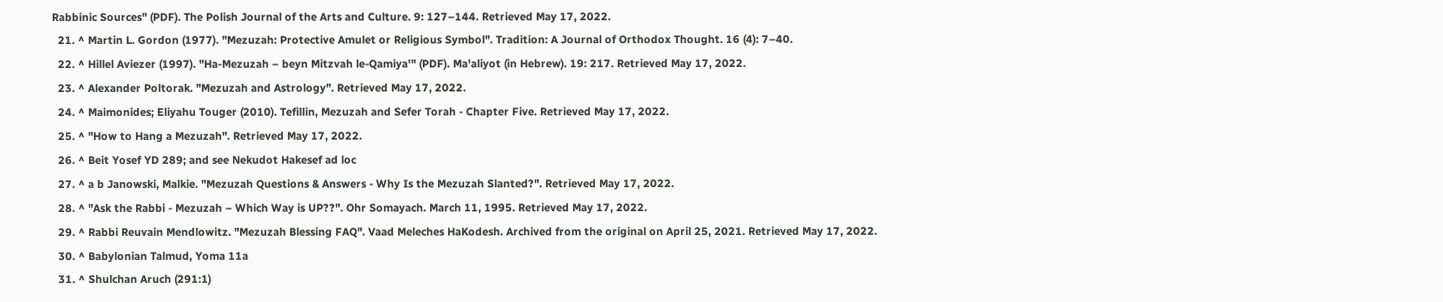Rabbinic Sources" (PDF). The Polish Journal of the Arts and Culture. 9: 127–144. Retrieved May 17, 2022.
  21. ^ Martin L. Gordon (1977). "Mezuzah: Protective Amulet or Religious Symbol". Tradition: A Journal of Orthodox Thought. 16 (4): 7–40.
  22. ^ Hillel Aviezer (1997). "Ha-Mezuzah – beyn Mitzvah le-Qamiya'" (PDF). Ma'aliyot (in Hebrew). 19: 217. Retrieved May 17, 2022.
  23. ^ Alexander Poltorak. "Mezuzah and Astrology". Retrieved May 17, 2022.
  24. ^ Maimonides; Eliyahu Touger (2010). Tefillin, Mezuzah and Sefer Torah - Chapter Five. Retrieved May 17, 2022.
  25. ^ "How to Hang a Mezuzah". Retrieved May 17, 2022.
  26. ^ Beit Yosef YD 289; and see Nekudot Hakesef ad loc
  27. ^ a b Janowski, Malkie. "Mezuzah Questions & Answers - Why Is the Mezuzah Slanted?". Retrieved May 17, 2022.
  28. ^ "Ask the Rabbi - Mezuzah – Which Way is UP??". Ohr Somayach. March 11, 1995. Retrieved May 17, 2022.
  29. ^ Rabbi Reuvain Mendlowitz. "Mezuzah Blessing FAQ". Vaad Meleches HaKodesh. Archived from the original on April 25, 2021. Retrieved May 17, 2022.
  30. ^ Babylonian Talmud, Yoma 11a
  31. ^ Shulchan Aruch (291:1)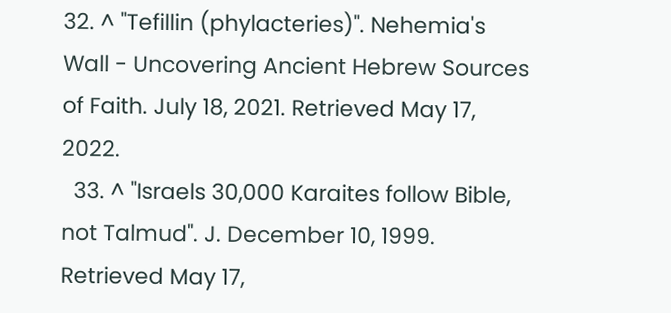32. ^ "Tefillin (phylacteries)". Nehemia's Wall - Uncovering Ancient Hebrew Sources of Faith. July 18, 2021. Retrieved May 17, 2022.
  33. ^ "Israels 30,000 Karaites follow Bible, not Talmud". J. December 10, 1999. Retrieved May 17,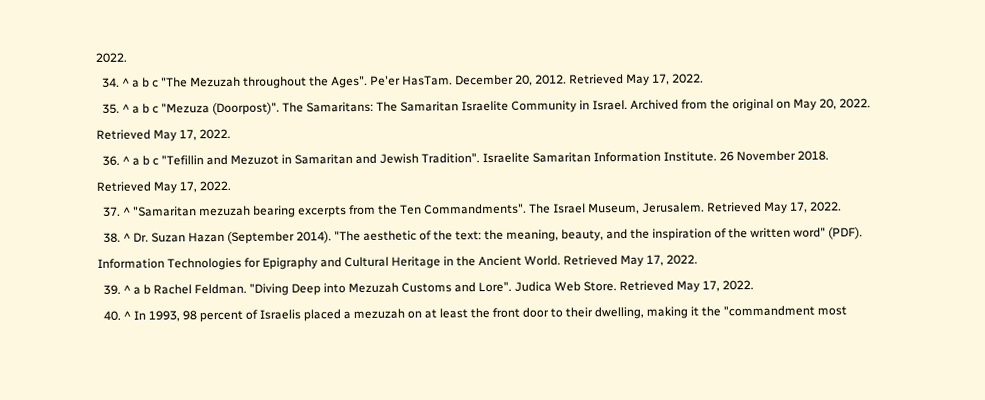2022.
  34. ^ a b c "The Mezuzah throughout the Ages". Pe'er HasTam. December 20, 2012. Retrieved May 17, 2022.
  35. ^ a b c "Mezuza (Doorpost)". The Samaritans: The Samaritan Israelite Community in Israel. Archived from the original on May 20, 2022. Retrieved May 17, 2022.
  36. ^ a b c "Tefillin and Mezuzot in Samaritan and Jewish Tradition". Israelite Samaritan Information Institute. 26 November 2018. Retrieved May 17, 2022.
  37. ^ "Samaritan mezuzah bearing excerpts from the Ten Commandments". The Israel Museum, Jerusalem. Retrieved May 17, 2022.
  38. ^ Dr. Suzan Hazan (September 2014). "The aesthetic of the text: the meaning, beauty, and the inspiration of the written word" (PDF). Information Technologies for Epigraphy and Cultural Heritage in the Ancient World. Retrieved May 17, 2022.
  39. ^ a b Rachel Feldman. "Diving Deep into Mezuzah Customs and Lore". Judica Web Store. Retrieved May 17, 2022.
  40. ^ In 1993, 98 percent of Israelis placed a mezuzah on at least the front door to their dwelling, making it the "commandment most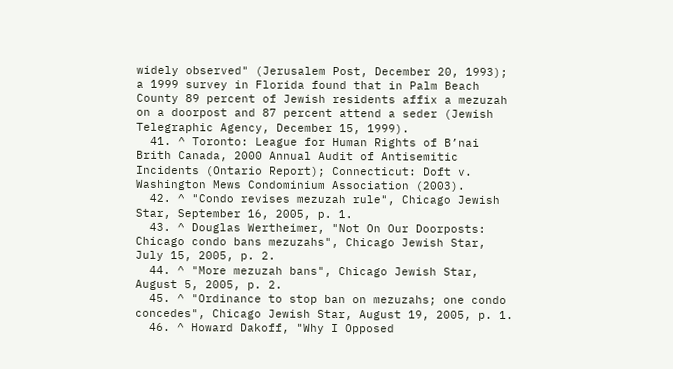widely observed" (Jerusalem Post, December 20, 1993); a 1999 survey in Florida found that in Palm Beach County 89 percent of Jewish residents affix a mezuzah on a doorpost and 87 percent attend a seder (Jewish Telegraphic Agency, December 15, 1999).
  41. ^ Toronto: League for Human Rights of B’nai Brith Canada, 2000 Annual Audit of Antisemitic Incidents (Ontario Report); Connecticut: Doft v. Washington Mews Condominium Association (2003).
  42. ^ "Condo revises mezuzah rule", Chicago Jewish Star, September 16, 2005, p. 1.
  43. ^ Douglas Wertheimer, "Not On Our Doorposts: Chicago condo bans mezuzahs", Chicago Jewish Star, July 15, 2005, p. 2.
  44. ^ "More mezuzah bans", Chicago Jewish Star, August 5, 2005, p. 2.
  45. ^ "Ordinance to stop ban on mezuzahs; one condo concedes", Chicago Jewish Star, August 19, 2005, p. 1.
  46. ^ Howard Dakoff, "Why I Opposed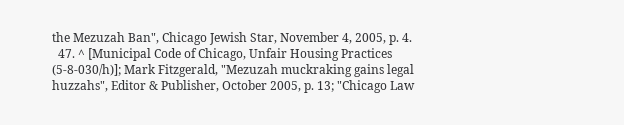the Mezuzah Ban", Chicago Jewish Star, November 4, 2005, p. 4.
  47. ^ [Municipal Code of Chicago, Unfair Housing Practices (5-8-030/h)]; Mark Fitzgerald, "Mezuzah muckraking gains legal huzzahs", Editor & Publisher, October 2005, p. 13; "Chicago Law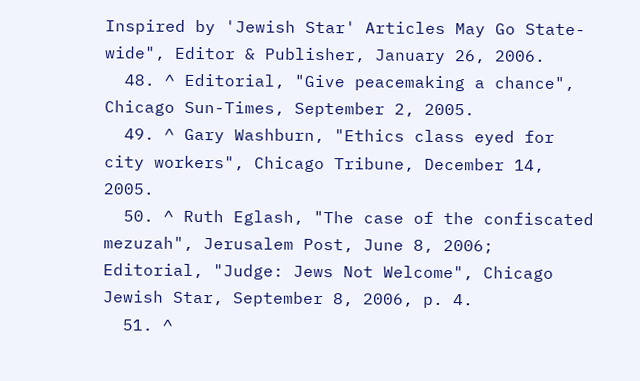Inspired by 'Jewish Star' Articles May Go State-wide", Editor & Publisher, January 26, 2006.
  48. ^ Editorial, "Give peacemaking a chance", Chicago Sun-Times, September 2, 2005.
  49. ^ Gary Washburn, "Ethics class eyed for city workers", Chicago Tribune, December 14, 2005.
  50. ^ Ruth Eglash, "The case of the confiscated mezuzah", Jerusalem Post, June 8, 2006; Editorial, "Judge: Jews Not Welcome", Chicago Jewish Star, September 8, 2006, p. 4.
  51. ^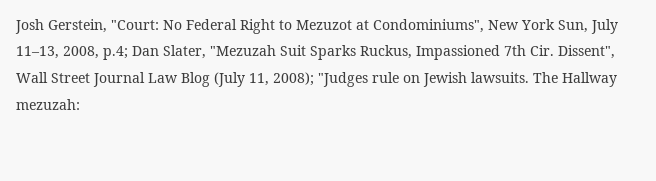Josh Gerstein, "Court: No Federal Right to Mezuzot at Condominiums", New York Sun, July 11–13, 2008, p.4; Dan Slater, "Mezuzah Suit Sparks Ruckus, Impassioned 7th Cir. Dissent", Wall Street Journal Law Blog (July 11, 2008); "Judges rule on Jewish lawsuits. The Hallway mezuzah: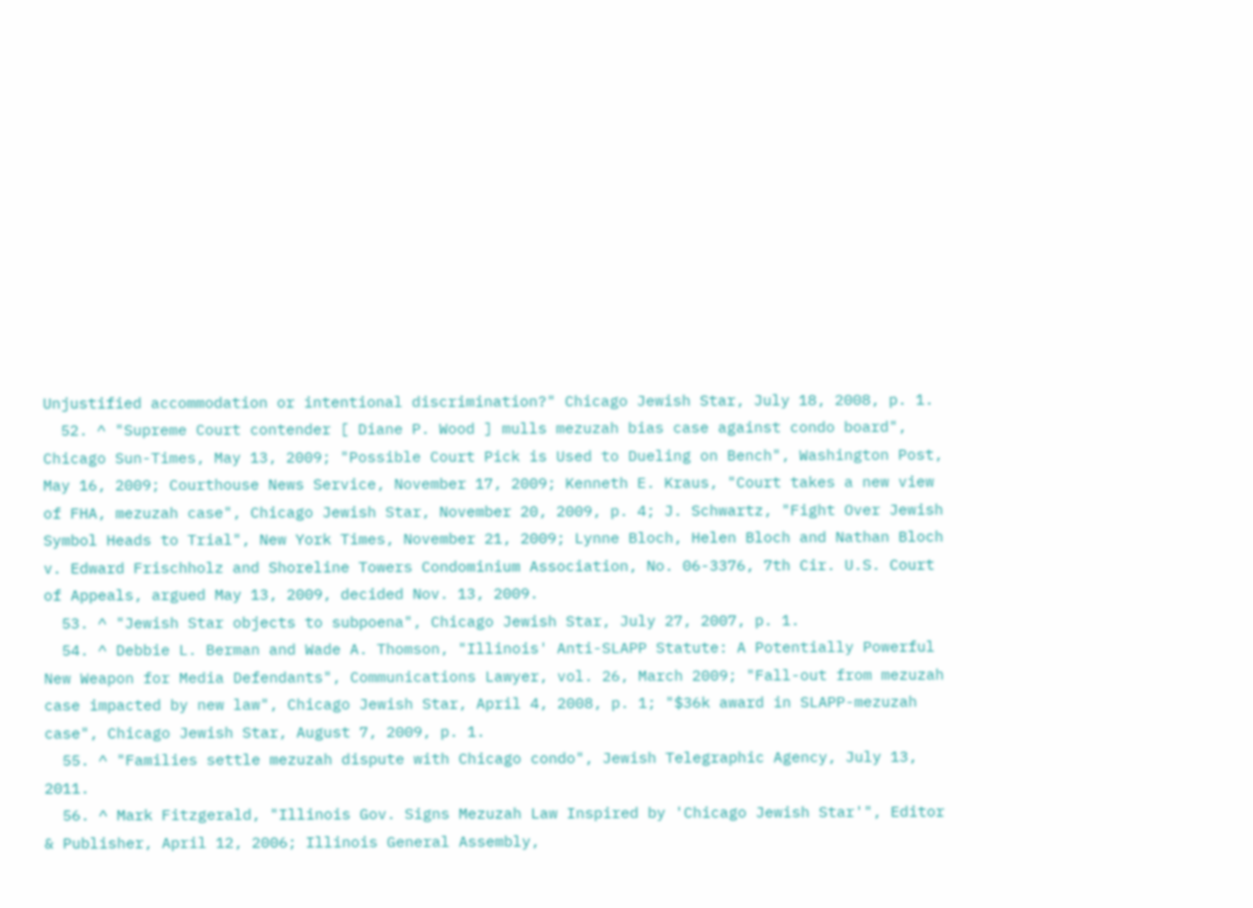Unjustified accommodation or intentional discrimination?" Chicago Jewish Star, July 18, 2008, p. 1.
  52. ^ "Supreme Court contender [ Diane P. Wood ] mulls mezuzah bias case against condo board", Chicago Sun-Times, May 13, 2009; "Possible Court Pick is Used to Dueling on Bench", Washington Post, May 16, 2009; Courthouse News Service, November 17, 2009; Kenneth E. Kraus, "Court takes a new view of FHA, mezuzah case", Chicago Jewish Star, November 20, 2009, p. 4; J. Schwartz, "Fight Over Jewish Symbol Heads to Trial", New York Times, November 21, 2009; Lynne Bloch, Helen Bloch and Nathan Bloch v. Edward Frischholz and Shoreline Towers Condominium Association, No. 06-3376, 7th Cir. U.S. Court of Appeals, argued May 13, 2009, decided Nov. 13, 2009.
  53. ^ "Jewish Star objects to subpoena", Chicago Jewish Star, July 27, 2007, p. 1.
  54. ^ Debbie L. Berman and Wade A. Thomson, "Illinois' Anti-SLAPP Statute: A Potentially Powerful New Weapon for Media Defendants", Communications Lawyer, vol. 26, March 2009; "Fall-out from mezuzah case impacted by new law", Chicago Jewish Star, April 4, 2008, p. 1; "$36k award in SLAPP-mezuzah case", Chicago Jewish Star, August 7, 2009, p. 1.
  55. ^ "Families settle mezuzah dispute with Chicago condo", Jewish Telegraphic Agency, July 13, 2011.
  56. ^ Mark Fitzgerald, "Illinois Gov. Signs Mezuzah Law Inspired by 'Chicago Jewish Star'", Editor & Publisher, April 12, 2006; Illinois General Assembly,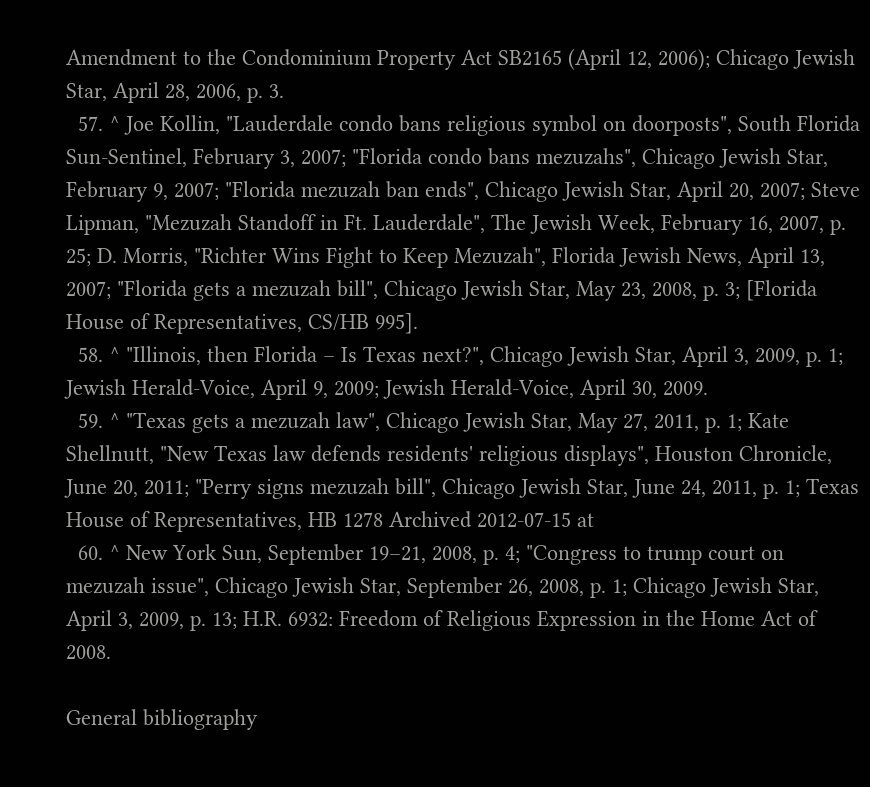Amendment to the Condominium Property Act SB2165 (April 12, 2006); Chicago Jewish Star, April 28, 2006, p. 3.
  57. ^ Joe Kollin, "Lauderdale condo bans religious symbol on doorposts", South Florida Sun-Sentinel, February 3, 2007; "Florida condo bans mezuzahs", Chicago Jewish Star, February 9, 2007; "Florida mezuzah ban ends", Chicago Jewish Star, April 20, 2007; Steve Lipman, "Mezuzah Standoff in Ft. Lauderdale", The Jewish Week, February 16, 2007, p. 25; D. Morris, "Richter Wins Fight to Keep Mezuzah", Florida Jewish News, April 13, 2007; "Florida gets a mezuzah bill", Chicago Jewish Star, May 23, 2008, p. 3; [Florida House of Representatives, CS/HB 995].
  58. ^ "Illinois, then Florida – Is Texas next?", Chicago Jewish Star, April 3, 2009, p. 1; Jewish Herald-Voice, April 9, 2009; Jewish Herald-Voice, April 30, 2009.
  59. ^ "Texas gets a mezuzah law", Chicago Jewish Star, May 27, 2011, p. 1; Kate Shellnutt, "New Texas law defends residents' religious displays", Houston Chronicle, June 20, 2011; "Perry signs mezuzah bill", Chicago Jewish Star, June 24, 2011, p. 1; Texas House of Representatives, HB 1278 Archived 2012-07-15 at
  60. ^ New York Sun, September 19–21, 2008, p. 4; "Congress to trump court on mezuzah issue", Chicago Jewish Star, September 26, 2008, p. 1; Chicago Jewish Star, April 3, 2009, p. 13; H.R. 6932: Freedom of Religious Expression in the Home Act of 2008.

General bibliography